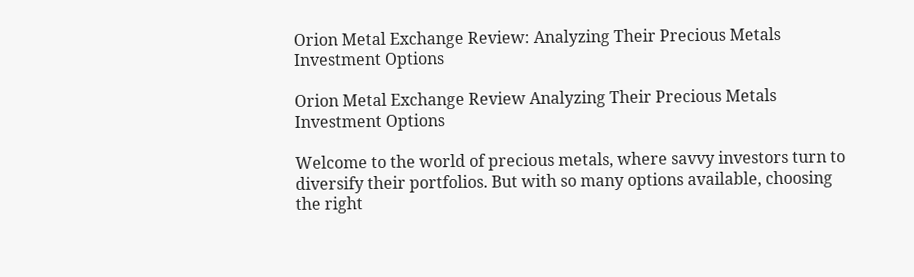Orion Metal Exchange Review: Analyzing Their Precious Metals Investment Options

Orion Metal Exchange Review Analyzing Their Precious Metals Investment Options

Welcome to the world of precious metals, where savvy investors turn to diversify their portfolios. But with so many options available, choosing the right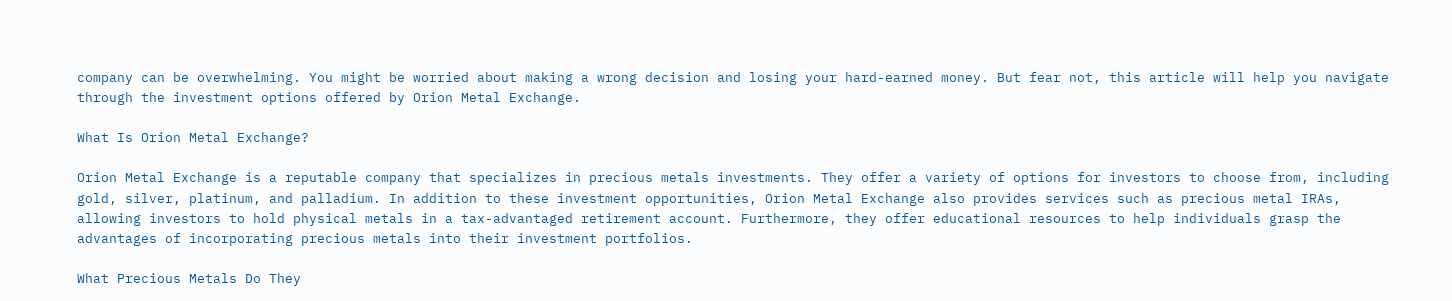company can be overwhelming. You might be worried about making a wrong decision and losing your hard-earned money. But fear not, this article will help you navigate through the investment options offered by Orion Metal Exchange.

What Is Orion Metal Exchange?

Orion Metal Exchange is a reputable company that specializes in precious metals investments. They offer a variety of options for investors to choose from, including gold, silver, platinum, and palladium. In addition to these investment opportunities, Orion Metal Exchange also provides services such as precious metal IRAs, allowing investors to hold physical metals in a tax-advantaged retirement account. Furthermore, they offer educational resources to help individuals grasp the advantages of incorporating precious metals into their investment portfolios.

What Precious Metals Do They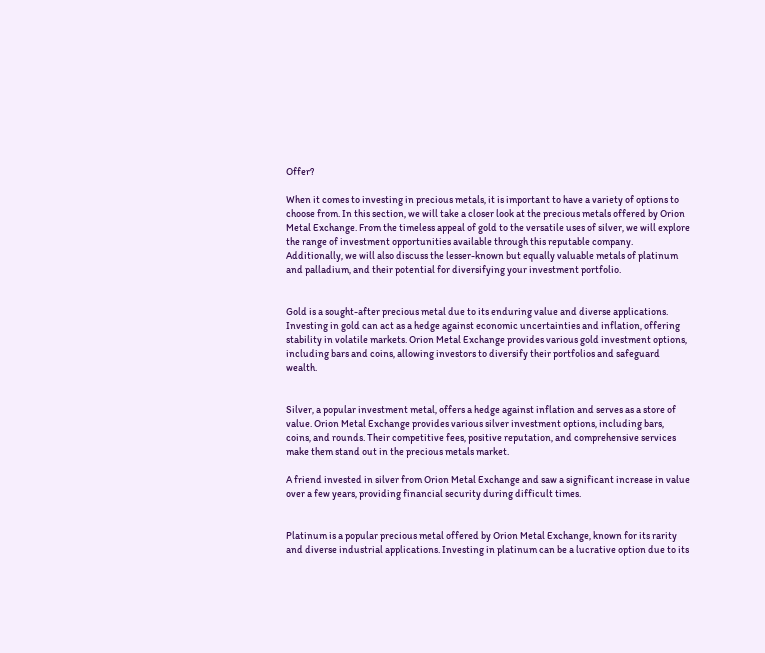Offer?

When it comes to investing in precious metals, it is important to have a variety of options to choose from. In this section, we will take a closer look at the precious metals offered by Orion Metal Exchange. From the timeless appeal of gold to the versatile uses of silver, we will explore the range of investment opportunities available through this reputable company. Additionally, we will also discuss the lesser-known but equally valuable metals of platinum and palladium, and their potential for diversifying your investment portfolio.


Gold is a sought-after precious metal due to its enduring value and diverse applications. Investing in gold can act as a hedge against economic uncertainties and inflation, offering stability in volatile markets. Orion Metal Exchange provides various gold investment options, including bars and coins, allowing investors to diversify their portfolios and safeguard wealth.


Silver, a popular investment metal, offers a hedge against inflation and serves as a store of value. Orion Metal Exchange provides various silver investment options, including bars, coins, and rounds. Their competitive fees, positive reputation, and comprehensive services make them stand out in the precious metals market.

A friend invested in silver from Orion Metal Exchange and saw a significant increase in value over a few years, providing financial security during difficult times.


Platinum is a popular precious metal offered by Orion Metal Exchange, known for its rarity and diverse industrial applications. Investing in platinum can be a lucrative option due to its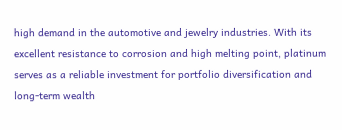high demand in the automotive and jewelry industries. With its excellent resistance to corrosion and high melting point, platinum serves as a reliable investment for portfolio diversification and long-term wealth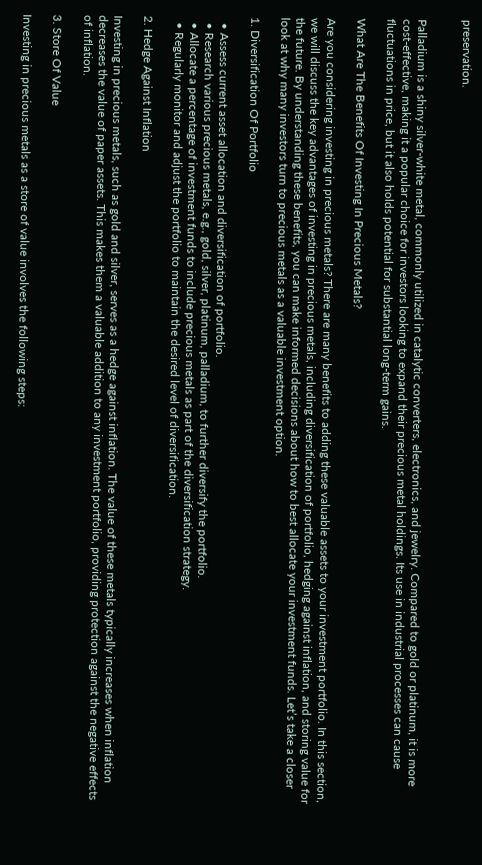preservation.


Palladium is a shiny silver-white metal, commonly utilized in catalytic converters, electronics, and jewelry. Compared to gold or platinum, it is more cost-effective, making it a popular choice for investors looking to expand their precious metal holdings. Its use in industrial processes can cause fluctuations in price, but it also holds potential for substantial long-term gains.

What Are The Benefits Of Investing In Precious Metals?

Are you considering investing in precious metals? There are many benefits to adding these valuable assets to your investment portfolio. In this section, we will discuss the key advantages of investing in precious metals, including diversification of portfolio, hedging against inflation, and storing value for the future. By understanding these benefits, you can make informed decisions about how to best allocate your investment funds. Let’s take a closer look at why many investors turn to precious metals as a valuable investment option.

1. Diversification Of Portfolio

  • Assess current asset allocation and diversification of portfolio.
  • Research various precious metals, e.g., gold, silver, platinum, palladium, to further diversify the portfolio.
  • Allocate a percentage of investment funds to include precious metals as part of the diversification strategy.
  • Regularly monitor and adjust the portfolio to maintain the desired level of diversification.

2. Hedge Against Inflation

Investing in precious metals, such as gold and silver, serves as a hedge against inflation. The value of these metals typically increases when inflation decreases the value of paper assets. This makes them a valuable addition to any investment portfolio, providing protection against the negative effects of inflation.

3. Store Of Value

Investing in precious metals as a store of value involves the following steps: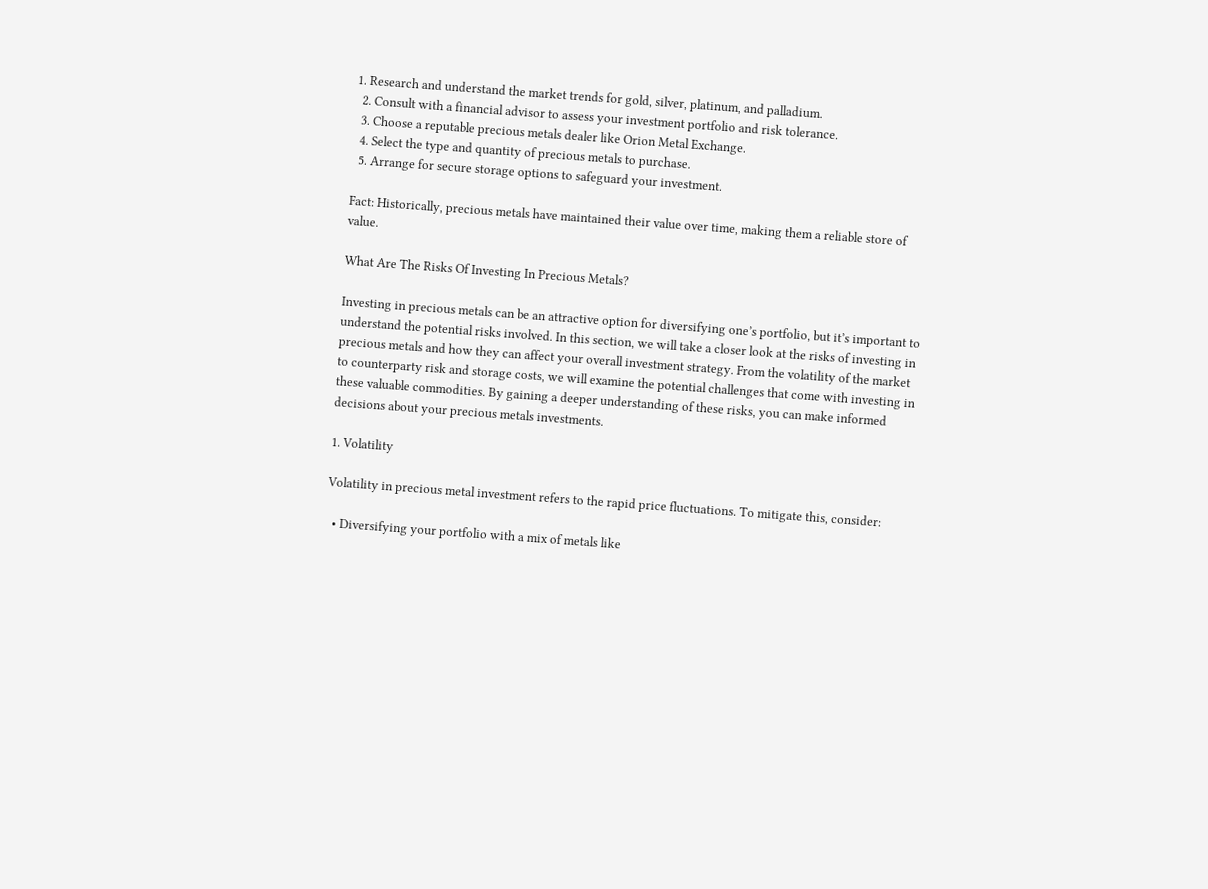1. Research and understand the market trends for gold, silver, platinum, and palladium.
  2. Consult with a financial advisor to assess your investment portfolio and risk tolerance.
  3. Choose a reputable precious metals dealer like Orion Metal Exchange.
  4. Select the type and quantity of precious metals to purchase.
  5. Arrange for secure storage options to safeguard your investment.

Fact: Historically, precious metals have maintained their value over time, making them a reliable store of value.

What Are The Risks Of Investing In Precious Metals?

Investing in precious metals can be an attractive option for diversifying one’s portfolio, but it’s important to understand the potential risks involved. In this section, we will take a closer look at the risks of investing in precious metals and how they can affect your overall investment strategy. From the volatility of the market to counterparty risk and storage costs, we will examine the potential challenges that come with investing in these valuable commodities. By gaining a deeper understanding of these risks, you can make informed decisions about your precious metals investments.

1. Volatility

Volatility in precious metal investment refers to the rapid price fluctuations. To mitigate this, consider:

  • Diversifying your portfolio with a mix of metals like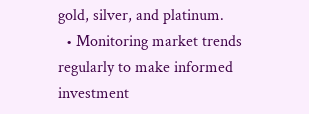gold, silver, and platinum.
  • Monitoring market trends regularly to make informed investment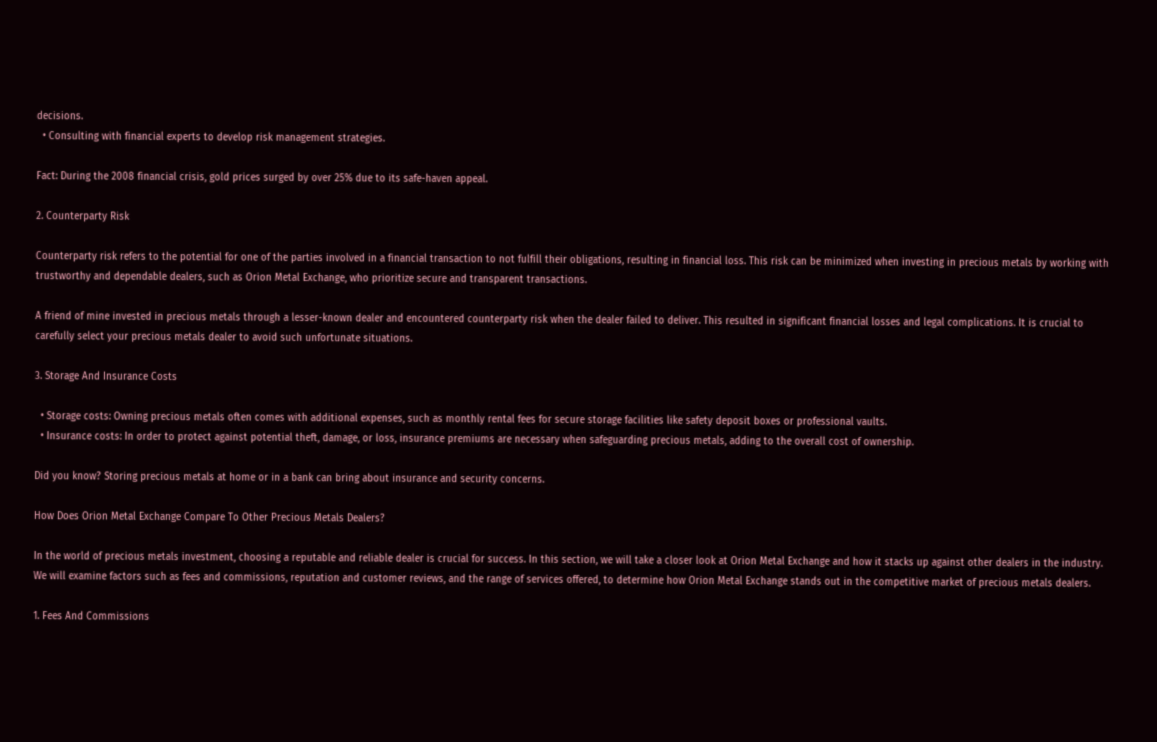decisions.
  • Consulting with financial experts to develop risk management strategies.

Fact: During the 2008 financial crisis, gold prices surged by over 25% due to its safe-haven appeal.

2. Counterparty Risk

Counterparty risk refers to the potential for one of the parties involved in a financial transaction to not fulfill their obligations, resulting in financial loss. This risk can be minimized when investing in precious metals by working with trustworthy and dependable dealers, such as Orion Metal Exchange, who prioritize secure and transparent transactions.

A friend of mine invested in precious metals through a lesser-known dealer and encountered counterparty risk when the dealer failed to deliver. This resulted in significant financial losses and legal complications. It is crucial to carefully select your precious metals dealer to avoid such unfortunate situations.

3. Storage And Insurance Costs

  • Storage costs: Owning precious metals often comes with additional expenses, such as monthly rental fees for secure storage facilities like safety deposit boxes or professional vaults.
  • Insurance costs: In order to protect against potential theft, damage, or loss, insurance premiums are necessary when safeguarding precious metals, adding to the overall cost of ownership.

Did you know? Storing precious metals at home or in a bank can bring about insurance and security concerns.

How Does Orion Metal Exchange Compare To Other Precious Metals Dealers?

In the world of precious metals investment, choosing a reputable and reliable dealer is crucial for success. In this section, we will take a closer look at Orion Metal Exchange and how it stacks up against other dealers in the industry. We will examine factors such as fees and commissions, reputation and customer reviews, and the range of services offered, to determine how Orion Metal Exchange stands out in the competitive market of precious metals dealers.

1. Fees And Commissions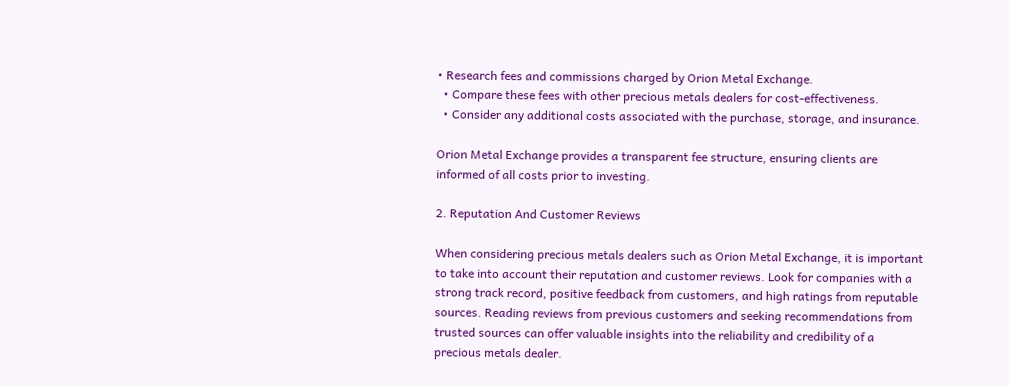• Research fees and commissions charged by Orion Metal Exchange.
  • Compare these fees with other precious metals dealers for cost-effectiveness.
  • Consider any additional costs associated with the purchase, storage, and insurance.

Orion Metal Exchange provides a transparent fee structure, ensuring clients are informed of all costs prior to investing.

2. Reputation And Customer Reviews

When considering precious metals dealers such as Orion Metal Exchange, it is important to take into account their reputation and customer reviews. Look for companies with a strong track record, positive feedback from customers, and high ratings from reputable sources. Reading reviews from previous customers and seeking recommendations from trusted sources can offer valuable insights into the reliability and credibility of a precious metals dealer.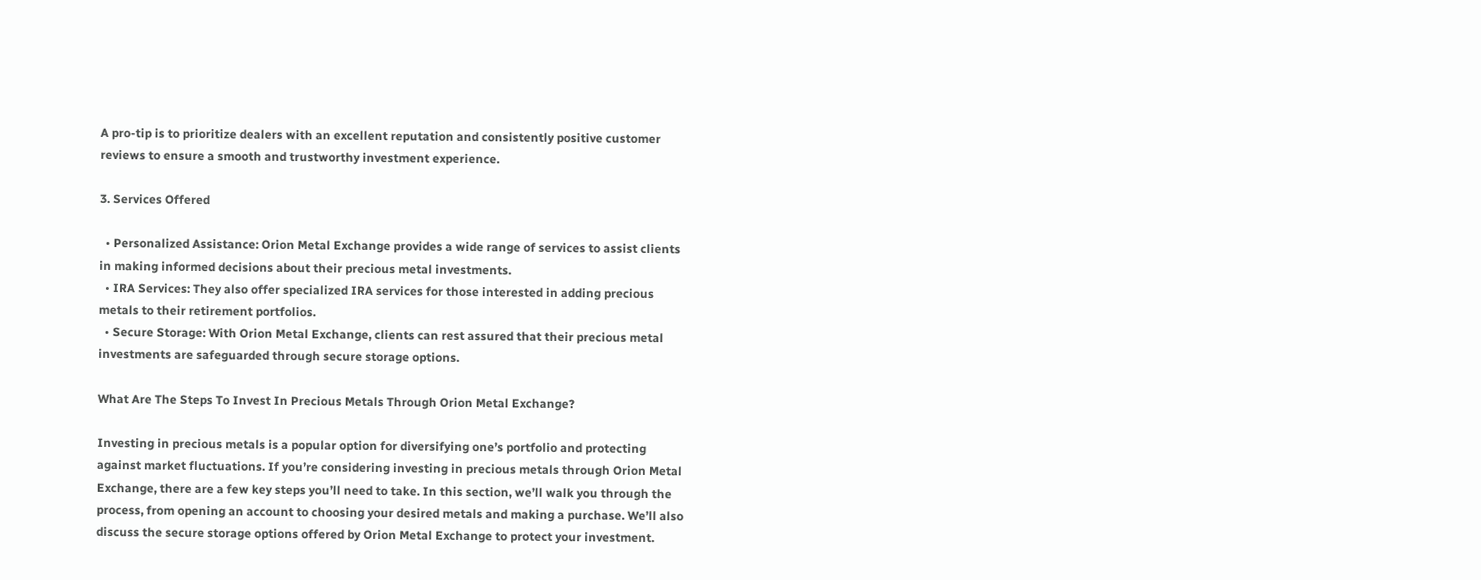A pro-tip is to prioritize dealers with an excellent reputation and consistently positive customer reviews to ensure a smooth and trustworthy investment experience.

3. Services Offered

  • Personalized Assistance: Orion Metal Exchange provides a wide range of services to assist clients in making informed decisions about their precious metal investments.
  • IRA Services: They also offer specialized IRA services for those interested in adding precious metals to their retirement portfolios.
  • Secure Storage: With Orion Metal Exchange, clients can rest assured that their precious metal investments are safeguarded through secure storage options.

What Are The Steps To Invest In Precious Metals Through Orion Metal Exchange?

Investing in precious metals is a popular option for diversifying one’s portfolio and protecting against market fluctuations. If you’re considering investing in precious metals through Orion Metal Exchange, there are a few key steps you’ll need to take. In this section, we’ll walk you through the process, from opening an account to choosing your desired metals and making a purchase. We’ll also discuss the secure storage options offered by Orion Metal Exchange to protect your investment.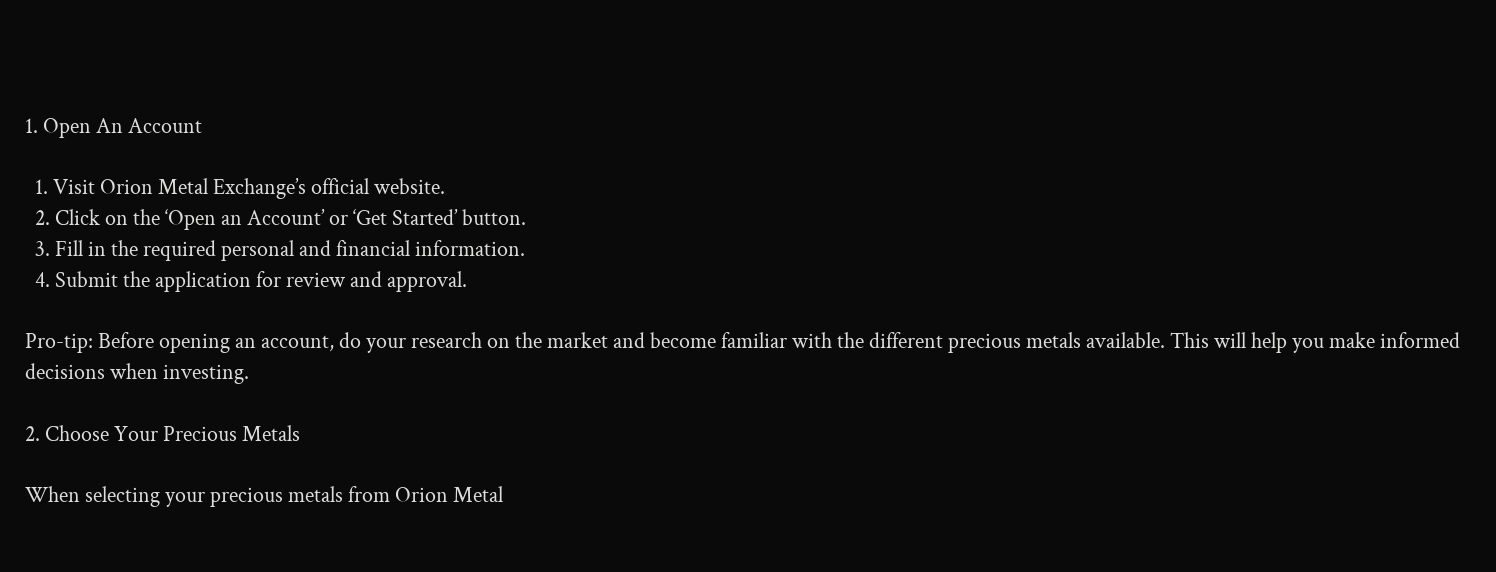1. Open An Account

  1. Visit Orion Metal Exchange’s official website.
  2. Click on the ‘Open an Account’ or ‘Get Started’ button.
  3. Fill in the required personal and financial information.
  4. Submit the application for review and approval.

Pro-tip: Before opening an account, do your research on the market and become familiar with the different precious metals available. This will help you make informed decisions when investing.

2. Choose Your Precious Metals

When selecting your precious metals from Orion Metal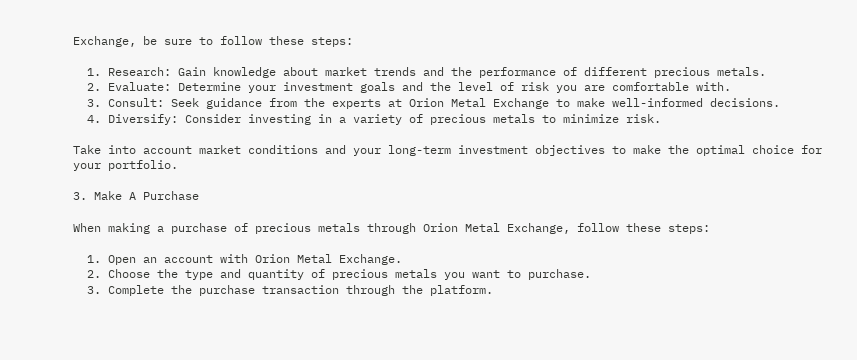Exchange, be sure to follow these steps:

  1. Research: Gain knowledge about market trends and the performance of different precious metals.
  2. Evaluate: Determine your investment goals and the level of risk you are comfortable with.
  3. Consult: Seek guidance from the experts at Orion Metal Exchange to make well-informed decisions.
  4. Diversify: Consider investing in a variety of precious metals to minimize risk.

Take into account market conditions and your long-term investment objectives to make the optimal choice for your portfolio.

3. Make A Purchase

When making a purchase of precious metals through Orion Metal Exchange, follow these steps:

  1. Open an account with Orion Metal Exchange.
  2. Choose the type and quantity of precious metals you want to purchase.
  3. Complete the purchase transaction through the platform.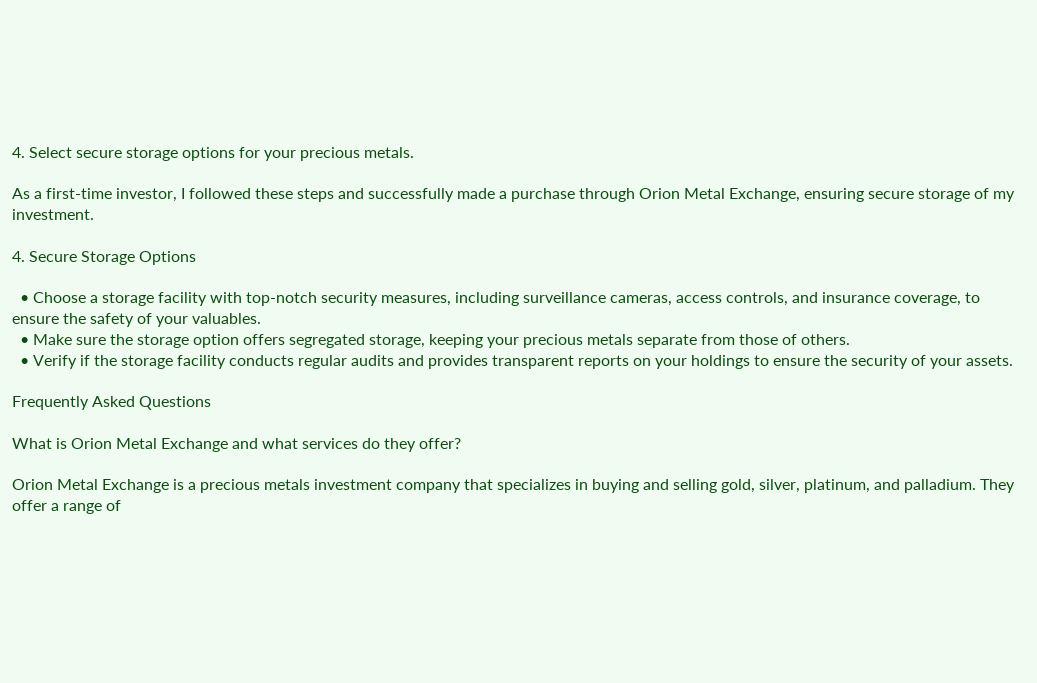4. Select secure storage options for your precious metals.

As a first-time investor, I followed these steps and successfully made a purchase through Orion Metal Exchange, ensuring secure storage of my investment.

4. Secure Storage Options

  • Choose a storage facility with top-notch security measures, including surveillance cameras, access controls, and insurance coverage, to ensure the safety of your valuables.
  • Make sure the storage option offers segregated storage, keeping your precious metals separate from those of others.
  • Verify if the storage facility conducts regular audits and provides transparent reports on your holdings to ensure the security of your assets.

Frequently Asked Questions

What is Orion Metal Exchange and what services do they offer?

Orion Metal Exchange is a precious metals investment company that specializes in buying and selling gold, silver, platinum, and palladium. They offer a range of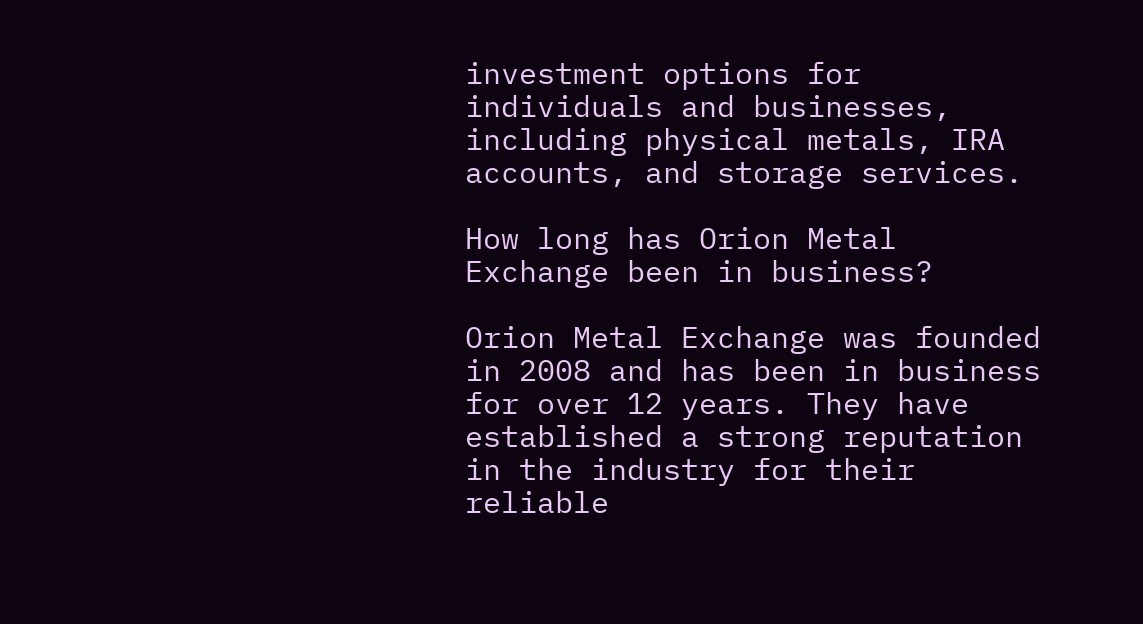investment options for individuals and businesses, including physical metals, IRA accounts, and storage services.

How long has Orion Metal Exchange been in business?

Orion Metal Exchange was founded in 2008 and has been in business for over 12 years. They have established a strong reputation in the industry for their reliable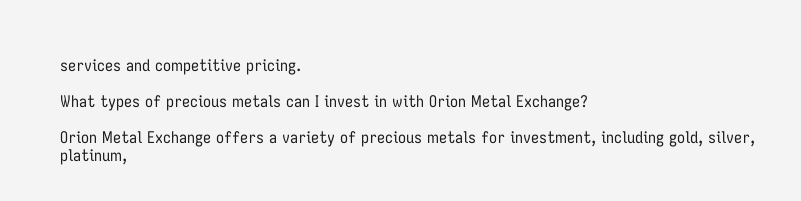services and competitive pricing.

What types of precious metals can I invest in with Orion Metal Exchange?

Orion Metal Exchange offers a variety of precious metals for investment, including gold, silver, platinum,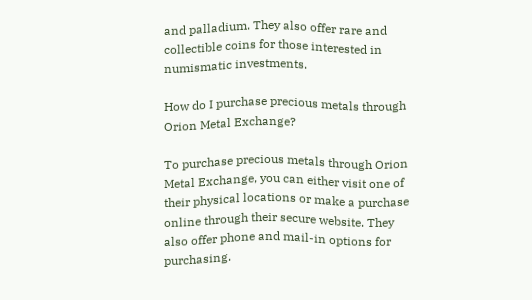and palladium. They also offer rare and collectible coins for those interested in numismatic investments.

How do I purchase precious metals through Orion Metal Exchange?

To purchase precious metals through Orion Metal Exchange, you can either visit one of their physical locations or make a purchase online through their secure website. They also offer phone and mail-in options for purchasing.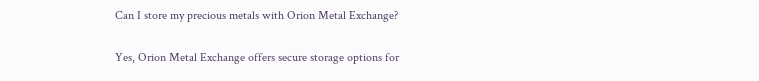Can I store my precious metals with Orion Metal Exchange?

Yes, Orion Metal Exchange offers secure storage options for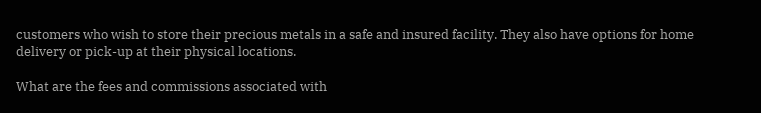customers who wish to store their precious metals in a safe and insured facility. They also have options for home delivery or pick-up at their physical locations.

What are the fees and commissions associated with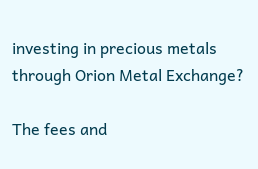investing in precious metals through Orion Metal Exchange?

The fees and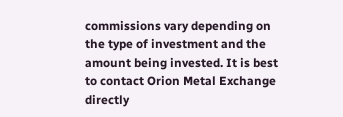commissions vary depending on the type of investment and the amount being invested. It is best to contact Orion Metal Exchange directly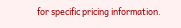for specific pricing information.